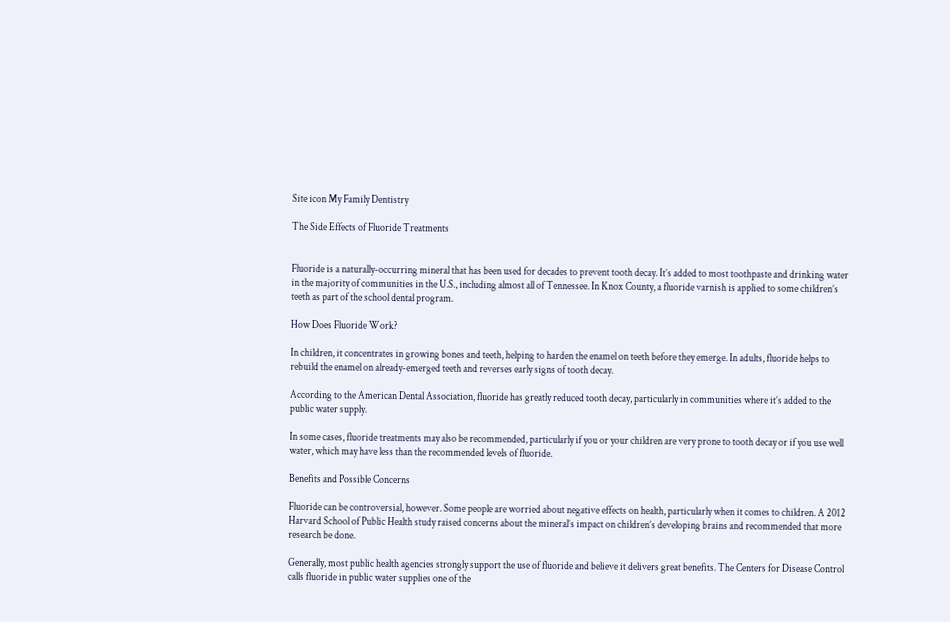Site icon My Family Dentistry

The Side Effects of Fluoride Treatments


Fluoride is a naturally-occurring mineral that has been used for decades to prevent tooth decay. It’s added to most toothpaste and drinking water in the majority of communities in the U.S., including almost all of Tennessee. In Knox County, a fluoride varnish is applied to some children’s teeth as part of the school dental program.

How Does Fluoride Work?

In children, it concentrates in growing bones and teeth, helping to harden the enamel on teeth before they emerge. In adults, fluoride helps to rebuild the enamel on already-emerged teeth and reverses early signs of tooth decay.

According to the American Dental Association, fluoride has greatly reduced tooth decay, particularly in communities where it’s added to the public water supply.

In some cases, fluoride treatments may also be recommended, particularly if you or your children are very prone to tooth decay or if you use well water, which may have less than the recommended levels of fluoride.

Benefits and Possible Concerns

Fluoride can be controversial, however. Some people are worried about negative effects on health, particularly when it comes to children. A 2012 Harvard School of Public Health study raised concerns about the mineral’s impact on children’s developing brains and recommended that more research be done.

Generally, most public health agencies strongly support the use of fluoride and believe it delivers great benefits. The Centers for Disease Control calls fluoride in public water supplies one of the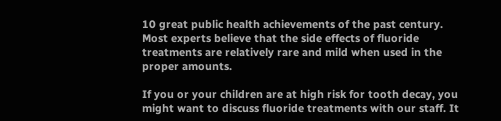10 great public health achievements of the past century. Most experts believe that the side effects of fluoride treatments are relatively rare and mild when used in the proper amounts.

If you or your children are at high risk for tooth decay, you might want to discuss fluoride treatments with our staff. It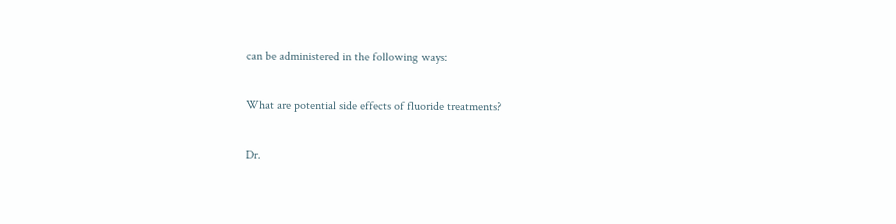can be administered in the following ways:

What are potential side effects of fluoride treatments?

Dr.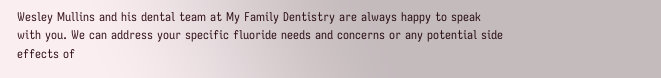Wesley Mullins and his dental team at My Family Dentistry are always happy to speak with you. We can address your specific fluoride needs and concerns or any potential side effects of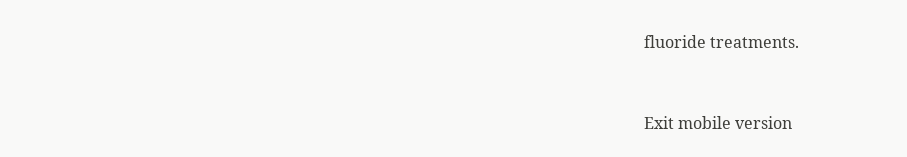fluoride treatments.


Exit mobile version